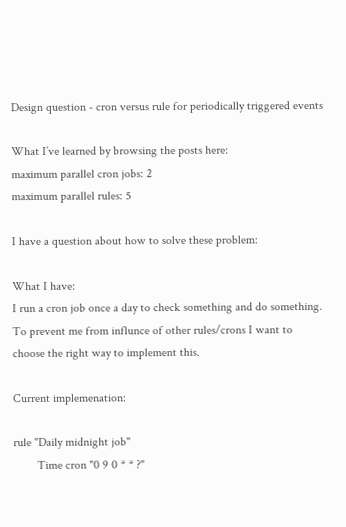Design question - cron versus rule for periodically triggered events

What I’ve learned by browsing the posts here:
maximum parallel cron jobs: 2
maximum parallel rules: 5

I have a question about how to solve these problem:

What I have:
I run a cron job once a day to check something and do something. To prevent me from influnce of other rules/crons I want to choose the right way to implement this.

Current implemenation:

rule "Daily midnight job"
        Time cron "0 9 0 * * ?"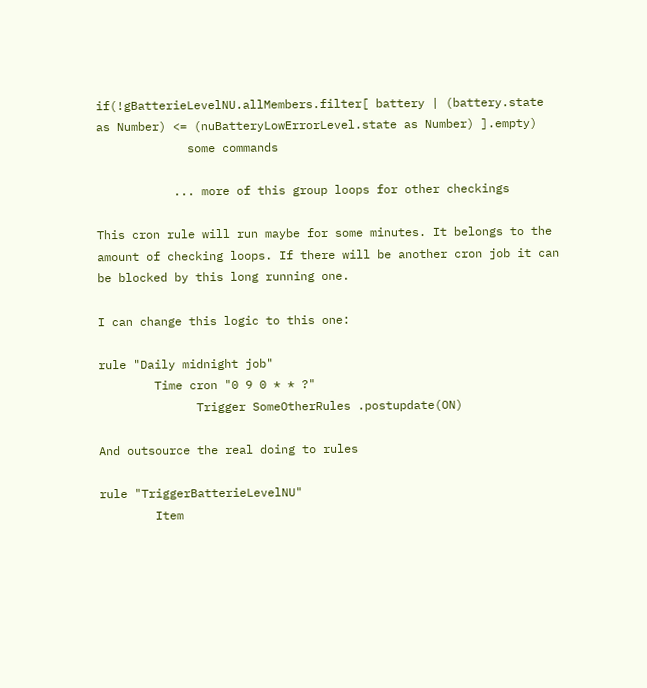if(!gBatterieLevelNU.allMembers.filter[ battery | (battery.state as Number) <= (nuBatteryLowErrorLevel.state as Number) ].empty)
             some commands

           ... more of this group loops for other checkings

This cron rule will run maybe for some minutes. It belongs to the amount of checking loops. If there will be another cron job it can be blocked by this long running one.

I can change this logic to this one:

rule "Daily midnight job"
        Time cron "0 9 0 * * ?"
              Trigger SomeOtherRules .postupdate(ON)

And outsource the real doing to rules

rule "TriggerBatterieLevelNU"
        Item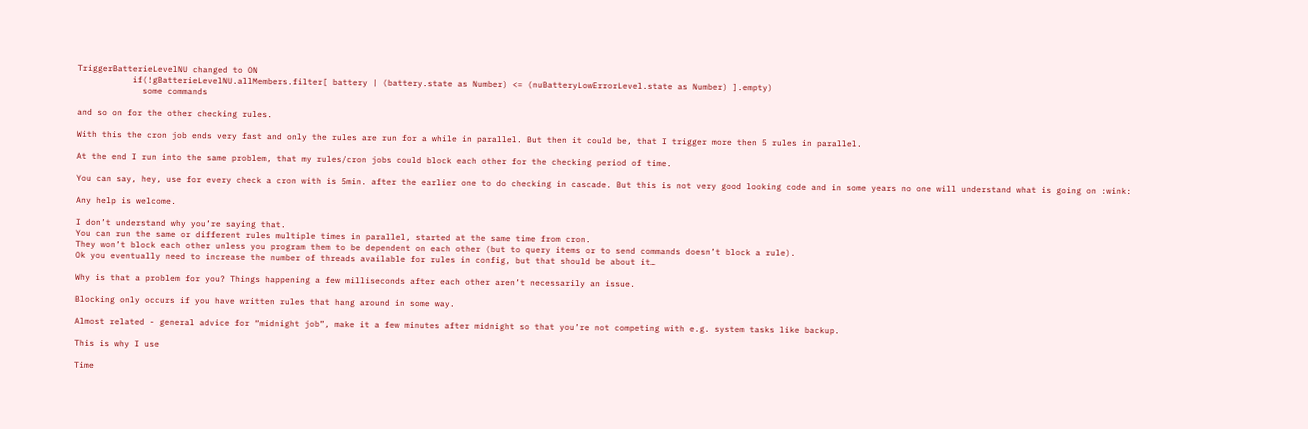TriggerBatterieLevelNU changed to ON
           if(!gBatterieLevelNU.allMembers.filter[ battery | (battery.state as Number) <= (nuBatteryLowErrorLevel.state as Number) ].empty)
             some commands

and so on for the other checking rules.

With this the cron job ends very fast and only the rules are run for a while in parallel. But then it could be, that I trigger more then 5 rules in parallel.

At the end I run into the same problem, that my rules/cron jobs could block each other for the checking period of time.

You can say, hey, use for every check a cron with is 5min. after the earlier one to do checking in cascade. But this is not very good looking code and in some years no one will understand what is going on :wink:

Any help is welcome.

I don’t understand why you’re saying that.
You can run the same or different rules multiple times in parallel, started at the same time from cron.
They won’t block each other unless you program them to be dependent on each other (but to query items or to send commands doesn’t block a rule).
Ok you eventually need to increase the number of threads available for rules in config, but that should be about it…

Why is that a problem for you? Things happening a few milliseconds after each other aren’t necessarily an issue.

Blocking only occurs if you have written rules that hang around in some way.

Almost related - general advice for “midnight job”, make it a few minutes after midnight so that you’re not competing with e.g. system tasks like backup.

This is why I use

Time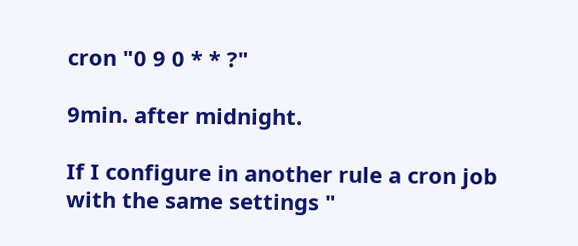cron "0 9 0 * * ?"

9min. after midnight.

If I configure in another rule a cron job with the same settings "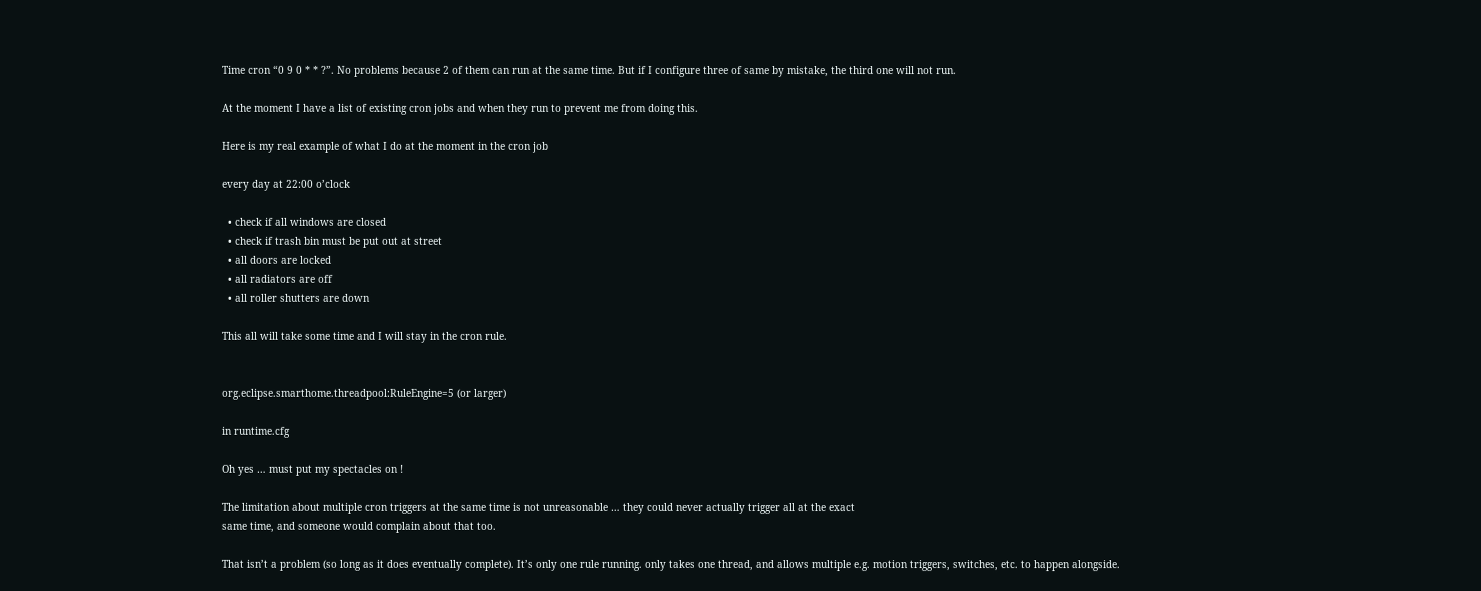Time cron “0 9 0 * * ?”. No problems because 2 of them can run at the same time. But if I configure three of same by mistake, the third one will not run.

At the moment I have a list of existing cron jobs and when they run to prevent me from doing this.

Here is my real example of what I do at the moment in the cron job

every day at 22:00 o’clock

  • check if all windows are closed
  • check if trash bin must be put out at street
  • all doors are locked
  • all radiators are off
  • all roller shutters are down

This all will take some time and I will stay in the cron rule.


org.eclipse.smarthome.threadpool:RuleEngine=5 (or larger)

in runtime.cfg

Oh yes … must put my spectacles on !

The limitation about multiple cron triggers at the same time is not unreasonable … they could never actually trigger all at the exact
same time, and someone would complain about that too.

That isn’t a problem (so long as it does eventually complete). It’s only one rule running. only takes one thread, and allows multiple e.g. motion triggers, switches, etc. to happen alongside.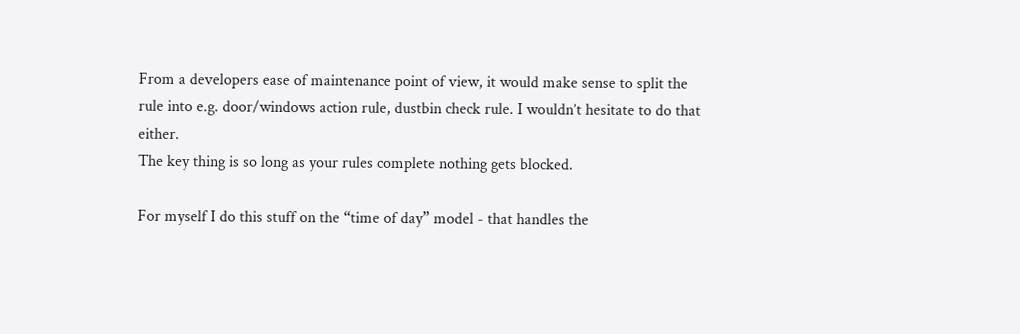From a developers ease of maintenance point of view, it would make sense to split the rule into e.g. door/windows action rule, dustbin check rule. I wouldn’t hesitate to do that either.
The key thing is so long as your rules complete nothing gets blocked.

For myself I do this stuff on the “time of day” model - that handles the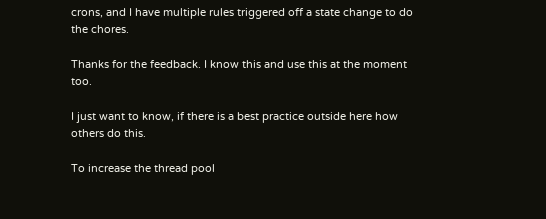crons, and I have multiple rules triggered off a state change to do the chores.

Thanks for the feedback. I know this and use this at the moment too.

I just want to know, if there is a best practice outside here how others do this.

To increase the thread pool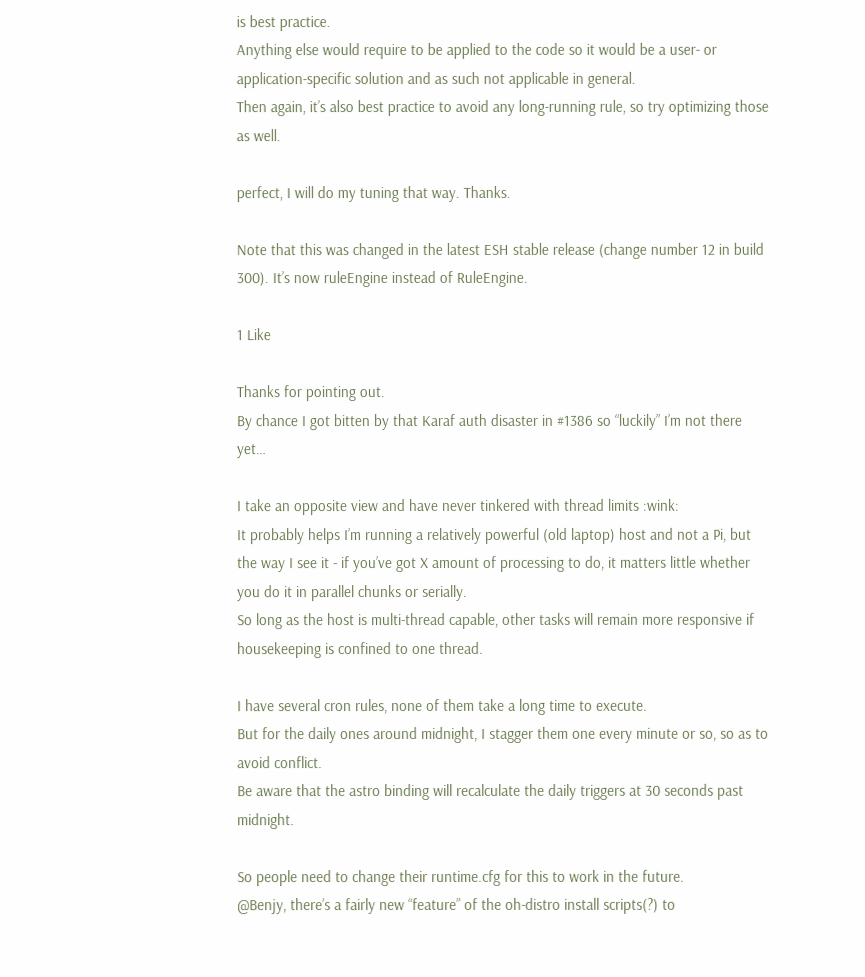is best practice.
Anything else would require to be applied to the code so it would be a user- or application-specific solution and as such not applicable in general.
Then again, it’s also best practice to avoid any long-running rule, so try optimizing those as well.

perfect, I will do my tuning that way. Thanks.

Note that this was changed in the latest ESH stable release (change number 12 in build 300). It’s now ruleEngine instead of RuleEngine.

1 Like

Thanks for pointing out.
By chance I got bitten by that Karaf auth disaster in #1386 so “luckily” I’m not there yet…

I take an opposite view and have never tinkered with thread limits :wink:
It probably helps I’m running a relatively powerful (old laptop) host and not a Pi, but the way I see it - if you’ve got X amount of processing to do, it matters little whether you do it in parallel chunks or serially.
So long as the host is multi-thread capable, other tasks will remain more responsive if housekeeping is confined to one thread.

I have several cron rules, none of them take a long time to execute.
But for the daily ones around midnight, I stagger them one every minute or so, so as to avoid conflict.
Be aware that the astro binding will recalculate the daily triggers at 30 seconds past midnight.

So people need to change their runtime.cfg for this to work in the future.
@Benjy, there’s a fairly new “feature” of the oh-distro install scripts(?) to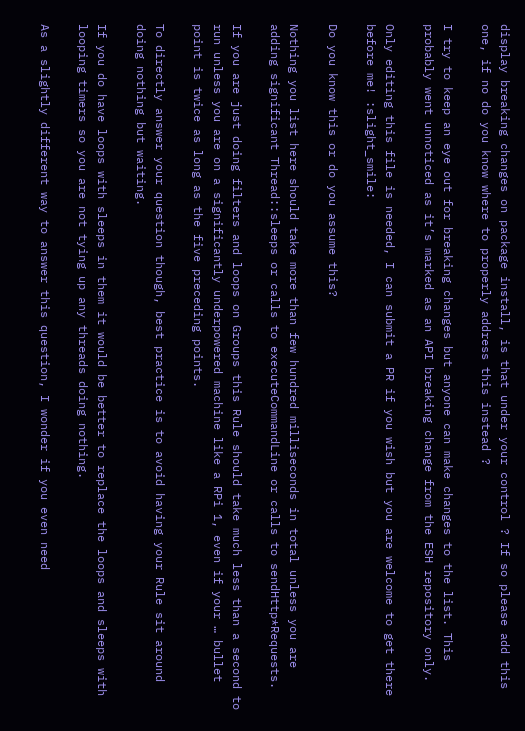display breaking changes on package install, is that under your control ? If so please add this one, if no do you know where to properly address this instead ?

I try to keep an eye out for breaking changes but anyone can make changes to the list. This probably went unnoticed as it’s marked as an API breaking change from the ESH repository only.

Only editing this file is needed, I can submit a PR if you wish but you are welcome to get there before me! :slight_smile:

Do you know this or do you assume this?

Nothing you list here should take more than few hundred milliseconds in total unless you are adding significant Thread::sleeps or calls to executeCommandLine or calls to sendHttp*Requests.

If you are just doing filters and loops on Groups this Rule should take much less than a second to run unless you are on a significantly underpowered machine like a RPi 1, even if your … bullet point is twice as long as the five preceding points.

To directly answer your question though, best practice is to avoid having your Rule sit around doing nothing but waiting.

If you do have loops with sleeps in them it would be better to replace the loops and sleeps with looping timers so you are not tying up any threads doing nothing.

As a slightly different way to answer this question, I wonder if you even need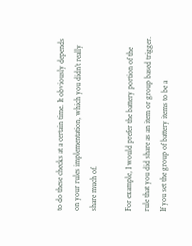to do these checks at a certain time. It obviously depends on your rules implementation, which you didn’t really share much of.

For example, I would prefer the battery portion of the rule that you did share as an item or group based trigger. If you set the group of battery items to be a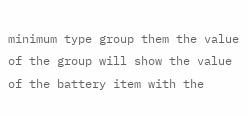minimum type group them the value of the group will show the value of the battery item with the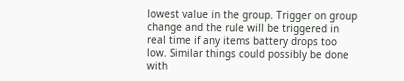lowest value in the group. Trigger on group change and the rule will be triggered in real time if any items battery drops too low. Similar things could possibly be done with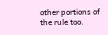other portions of the rule too.